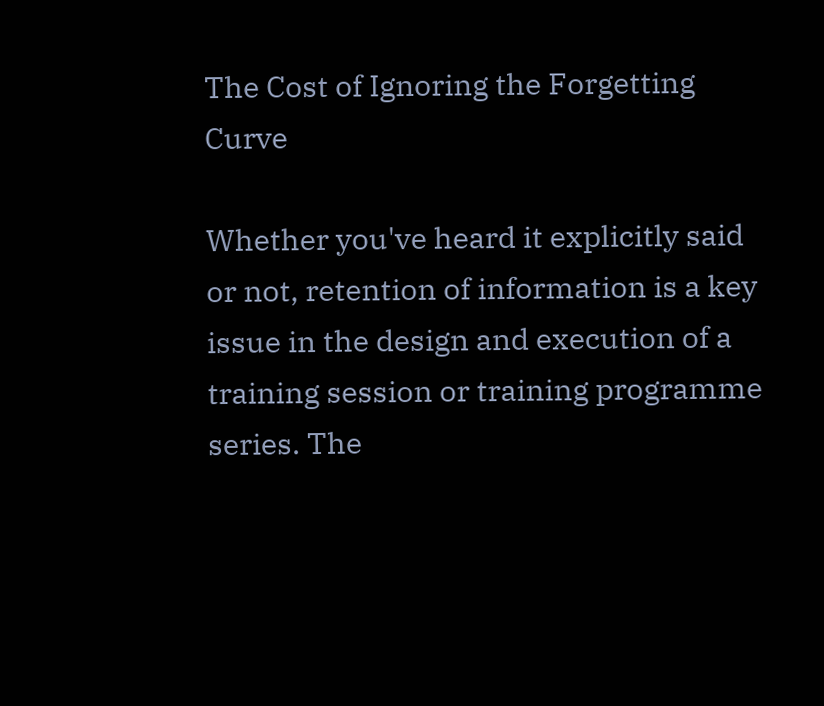The Cost of Ignoring the Forgetting Curve

Whether you've heard it explicitly said or not, retention of information is a key issue in the design and execution of a training session or training programme series. The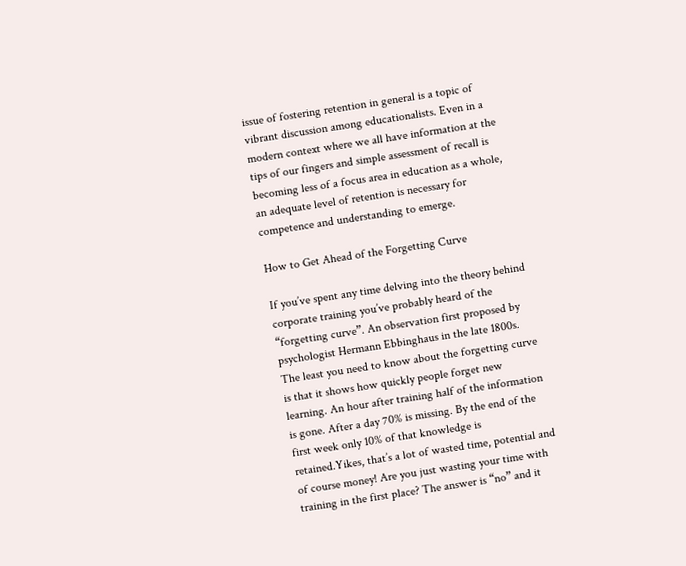issue of fostering retention in general is a topic of vibrant discussion among educationalists. Even in a modern context where we all have information at the tips of our fingers and simple assessment of recall is becoming less of a focus area in education as a whole, an adequate level of retention is necessary for competence and understanding to emerge.

How to Get Ahead of the Forgetting Curve

If you’ve spent any time delving into the theory behind corporate training you’ve probably heard of the “forgetting curve”. An observation first proposed by psychologist Hermann Ebbinghaus in the late 1800s. The least you need to know about the forgetting curve is that it shows how quickly people forget new learning. An hour after training half of the information is gone. After a day 70% is missing. By the end of the first week only 10% of that knowledge is retained.Yikes, that’s a lot of wasted time, potential and of course money! Are you just wasting your time with training in the first place? The answer is “no” and it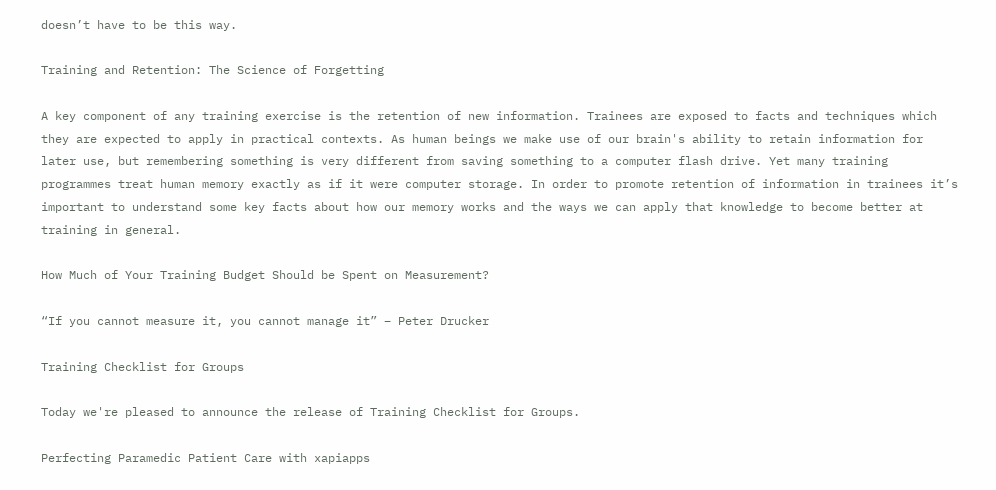doesn’t have to be this way.

Training and Retention: The Science of Forgetting

A key component of any training exercise is the retention of new information. Trainees are exposed to facts and techniques which they are expected to apply in practical contexts. As human beings we make use of our brain's ability to retain information for later use, but remembering something is very different from saving something to a computer flash drive. Yet many training programmes treat human memory exactly as if it were computer storage. In order to promote retention of information in trainees it’s important to understand some key facts about how our memory works and the ways we can apply that knowledge to become better at training in general.

How Much of Your Training Budget Should be Spent on Measurement?

“If you cannot measure it, you cannot manage it” – Peter Drucker

Training Checklist for Groups

Today we're pleased to announce the release of Training Checklist for Groups.

Perfecting Paramedic Patient Care with xapiapps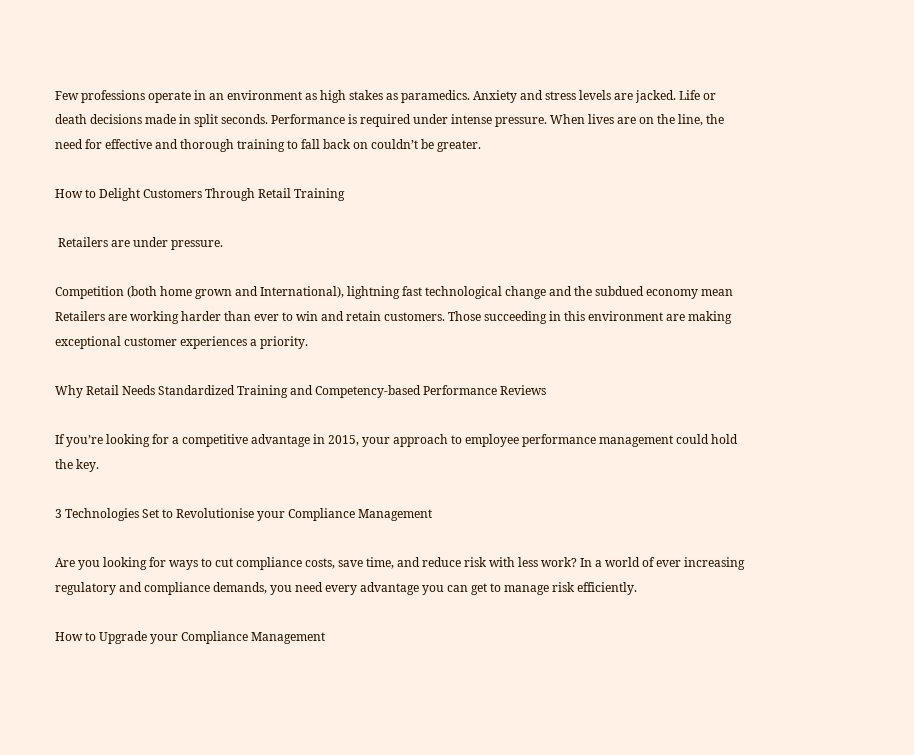Few professions operate in an environment as high stakes as paramedics. Anxiety and stress levels are jacked. Life or death decisions made in split seconds. Performance is required under intense pressure. When lives are on the line, the need for effective and thorough training to fall back on couldn’t be greater.

How to Delight Customers Through Retail Training

 Retailers are under pressure.

Competition (both home grown and International), lightning fast technological change and the subdued economy mean Retailers are working harder than ever to win and retain customers. Those succeeding in this environment are making exceptional customer experiences a priority.

Why Retail Needs Standardized Training and Competency-based Performance Reviews

If you’re looking for a competitive advantage in 2015, your approach to employee performance management could hold the key.

3 Technologies Set to Revolutionise your Compliance Management

Are you looking for ways to cut compliance costs, save time, and reduce risk with less work? In a world of ever increasing regulatory and compliance demands, you need every advantage you can get to manage risk efficiently.

How to Upgrade your Compliance Management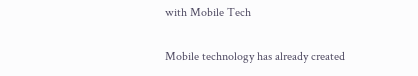with Mobile Tech

Mobile technology has already created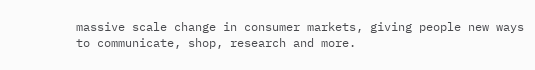massive scale change in consumer markets, giving people new ways to communicate, shop, research and more.